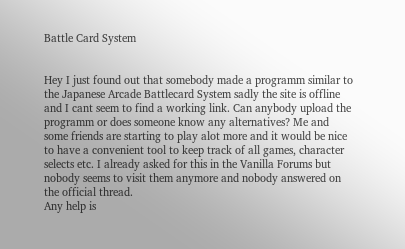Battle Card System


Hey I just found out that somebody made a programm similar to the Japanese Arcade Battlecard System sadly the site is offline and I cant seem to find a working link. Can anybody upload the programm or does someone know any alternatives? Me and some friends are starting to play alot more and it would be nice to have a convenient tool to keep track of all games, character selects etc. I already asked for this in the Vanilla Forums but nobody seems to visit them anymore and nobody answered on the official thread.
Any help is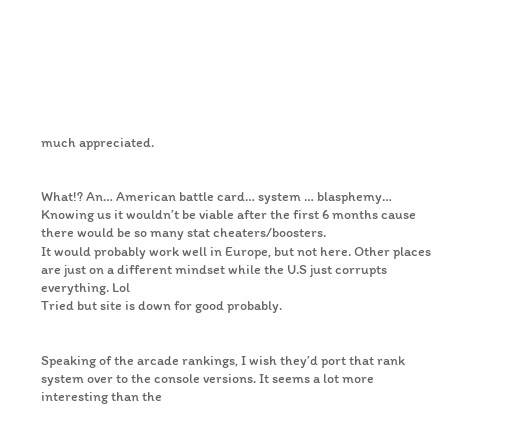much appreciated.


What!? An… American battle card… system … blasphemy…
Knowing us it wouldn’t be viable after the first 6 months cause there would be so many stat cheaters/boosters.
It would probably work well in Europe, but not here. Other places are just on a different mindset while the U.S just corrupts everything. Lol
Tried but site is down for good probably.


Speaking of the arcade rankings, I wish they’d port that rank system over to the console versions. It seems a lot more interesting than the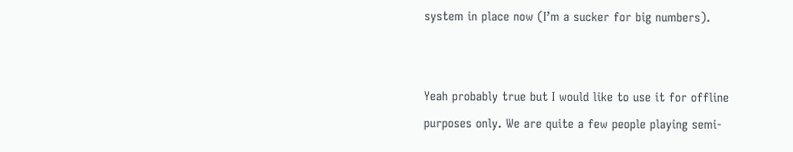system in place now (I’m a sucker for big numbers).


Yeah probably true but I would like to use it for offline purposes only. We are quite a few people playing semi-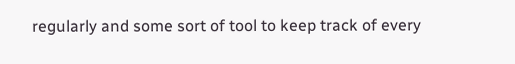regularly and some sort of tool to keep track of every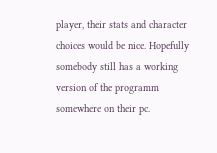player, their stats and character choices would be nice. Hopefully somebody still has a working version of the programm somewhere on their pc.